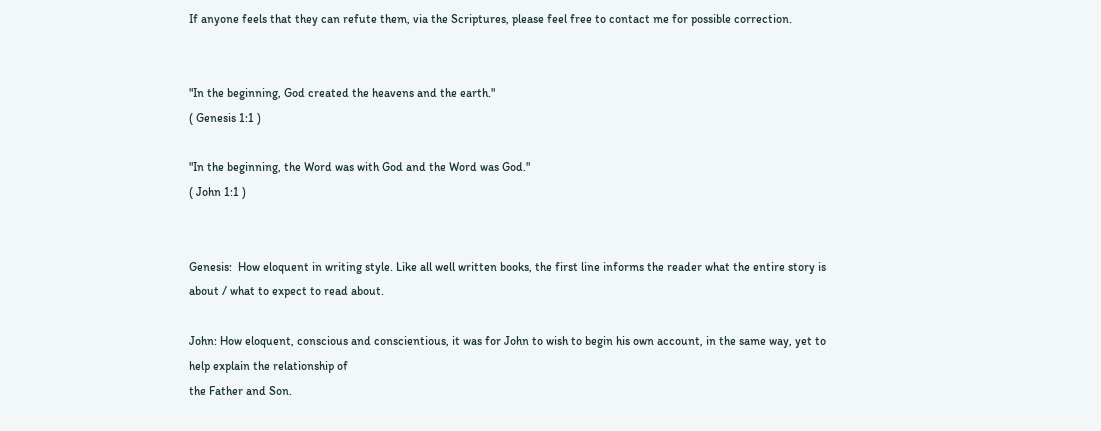If anyone feels that they can refute them, via the Scriptures, please feel free to contact me for possible correction.


"In the beginning, God created the heavens and the earth."
( Genesis 1:1 )

"In the beginning, the Word was with God and the Word was God."
( John 1:1 )


Genesis:  How eloquent in writing style. Like all well written books, the first line informs the reader what the entire story is about / what to expect to read about.

John: How eloquent, conscious and conscientious, it was for John to wish to begin his own account, in the same way, yet to help explain the relationship of
the Father and Son.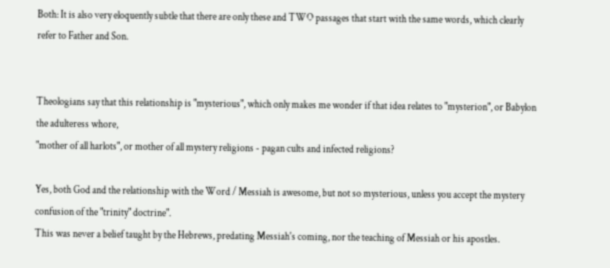Both: It is also very eloquently subtle that there are only these and TWO passages that start with the same words, which clearly refer to Father and Son.


Theologians say that this relationship is "mysterious", which only makes me wonder if that idea relates to "mysterion", or Babylon the adulteress whore,
"mother of all harlots", or mother of all mystery religions - pagan cults and infected religions?

Yes, both God and the relationship with the Word / Messiah is awesome, but not so mysterious, unless you accept the mystery confusion of the "trinity" doctrine".
This was never a belief taught by the Hebrews, predating Messiah's coming, nor the teaching of Messiah or his apostles.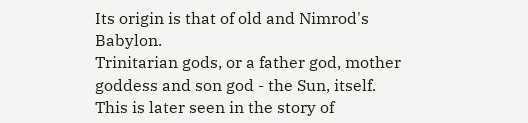Its origin is that of old and Nimrod's Babylon.
Trinitarian gods, or a father god, mother goddess and son god - the Sun, itself.
This is later seen in the story of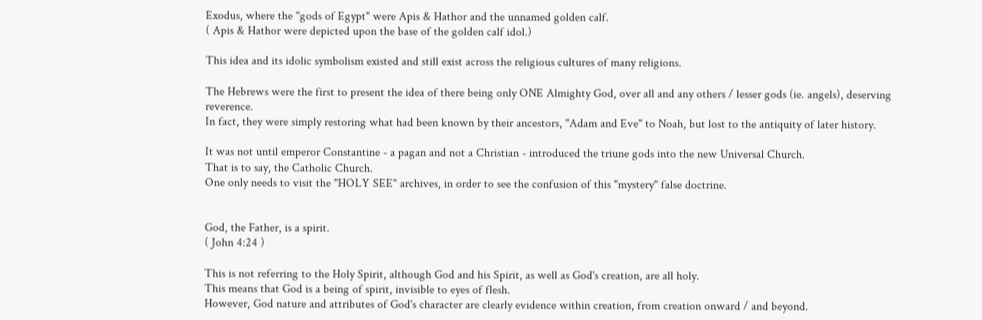Exodus, where the "gods of Egypt" were Apis & Hathor and the unnamed golden calf.
( Apis & Hathor were depicted upon the base of the golden calf idol.)

This idea and its idolic symbolism existed and still exist across the religious cultures of many religions.

The Hebrews were the first to present the idea of there being only ONE Almighty God, over all and any others / lesser gods (ie. angels), deserving reverence.
In fact, they were simply restoring what had been known by their ancestors, "Adam and Eve" to Noah, but lost to the antiquity of later history.

It was not until emperor Constantine - a pagan and not a Christian - introduced the triune gods into the new Universal Church.
That is to say, the Catholic Church.
One only needs to visit the "HOLY SEE" archives, in order to see the confusion of this "mystery" false doctrine.


God, the Father, is a spirit.
( John 4:24 )

This is not referring to the Holy Spirit, although God and his Spirit, as well as God's creation, are all holy.
This means that God is a being of spirit, invisible to eyes of flesh.
However, God nature and attributes of God's character are clearly evidence within creation, from creation onward / and beyond.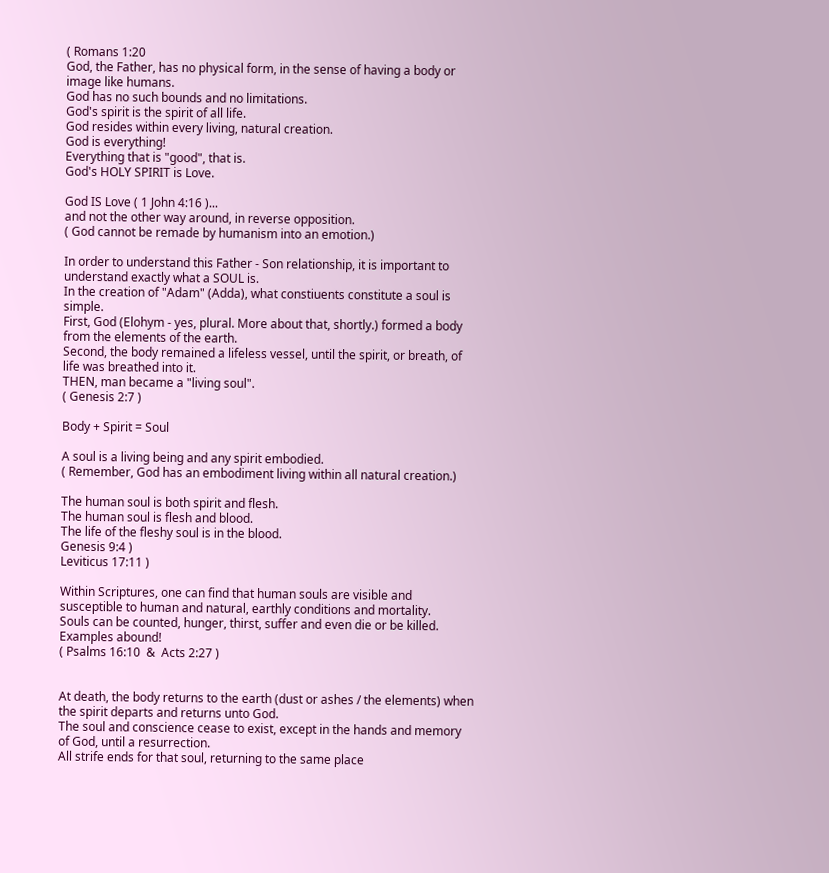( Romans 1:20
God, the Father, has no physical form, in the sense of having a body or image like humans.
God has no such bounds and no limitations.
God's spirit is the spirit of all life.
God resides within every living, natural creation.
God is everything!
Everything that is "good", that is.
God's HOLY SPIRIT is Love.

God IS Love ( 1 John 4:16 )...
and not the other way around, in reverse opposition.
( God cannot be remade by humanism into an emotion.)

In order to understand this Father - Son relationship, it is important to understand exactly what a SOUL is.
In the creation of "Adam" (Adda), what constiuents constitute a soul is simple.
First, God (Elohym - yes, plural. More about that, shortly.) formed a body from the elements of the earth.
Second, the body remained a lifeless vessel, until the spirit, or breath, of life was breathed into it.
THEN, man became a "living soul".
( Genesis 2:7 )

Body + Spirit = Soul

A soul is a living being and any spirit embodied.
( Remember, God has an embodiment living within all natural creation.)

The human soul is both spirit and flesh.
The human soul is flesh and blood.
The life of the fleshy soul is in the blood.
Genesis 9:4 )
Leviticus 17:11 )

Within Scriptures, one can find that human souls are visible and susceptible to human and natural, earthly conditions and mortality.
Souls can be counted, hunger, thirst, suffer and even die or be killed.
Examples abound!
( Psalms 16:10  &  Acts 2:27 )


At death, the body returns to the earth (dust or ashes / the elements) when the spirit departs and returns unto God.
The soul and conscience cease to exist, except in the hands and memory of God, until a resurrection.
All strife ends for that soul, returning to the same place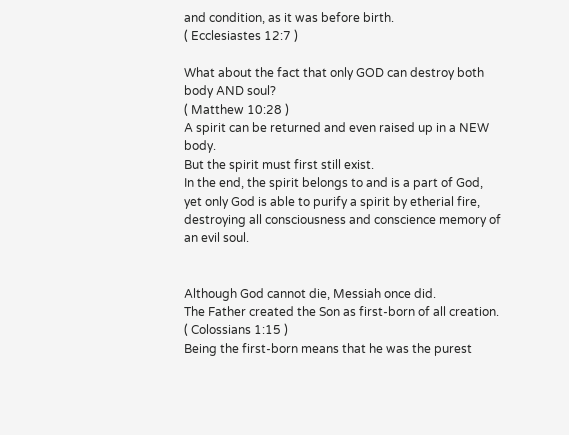and condition, as it was before birth.
( Ecclesiastes 12:7 )

What about the fact that only GOD can destroy both body AND soul?
( Matthew 10:28 )
A spirit can be returned and even raised up in a NEW body.
But the spirit must first still exist.
In the end, the spirit belongs to and is a part of God,
yet only God is able to purify a spirit by etherial fire, destroying all consciousness and conscience memory of an evil soul.


Although God cannot die, Messiah once did.
The Father created the Son as first-born of all creation.
( Colossians 1:15 )
Being the first-born means that he was the purest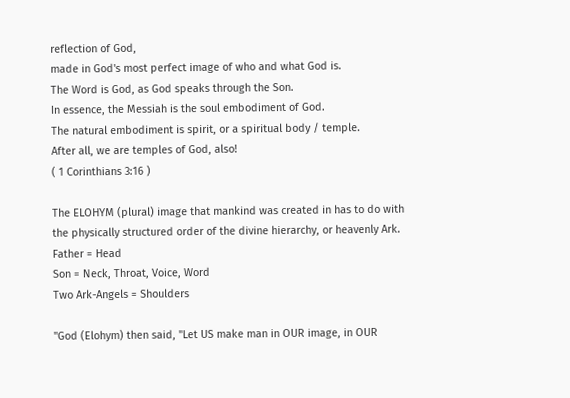reflection of God,
made in God's most perfect image of who and what God is.
The Word is God, as God speaks through the Son.
In essence, the Messiah is the soul embodiment of God.
The natural embodiment is spirit, or a spiritual body / temple.
After all, we are temples of God, also!
( 1 Corinthians 3:16 )

The ELOHYM (plural) image that mankind was created in has to do with the physically structured order of the divine hierarchy, or heavenly Ark.
Father = Head
Son = Neck, Throat, Voice, Word
Two Ark-Angels = Shoulders

"God (Elohym) then said, "Let US make man in OUR image, in OUR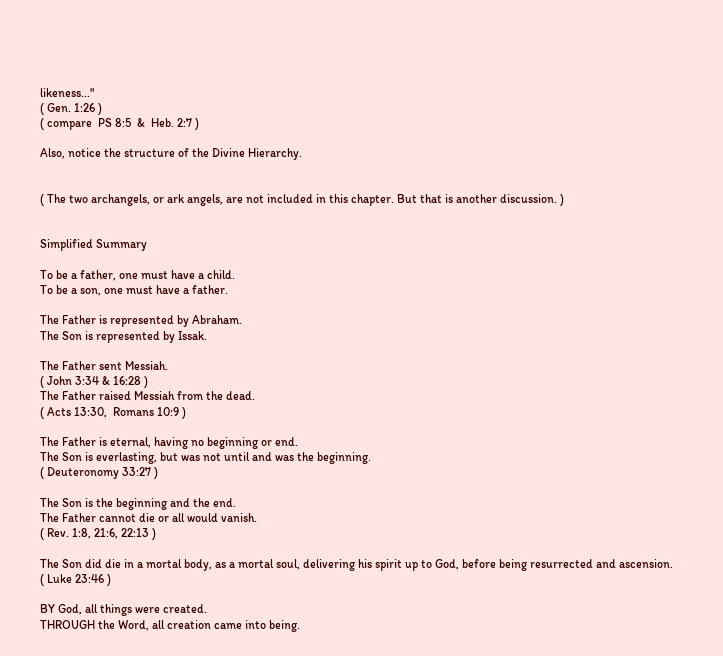likeness..."
( Gen. 1:26 )
( compare  PS 8:5  &  Heb. 2:7 )

Also, notice the structure of the Divine Hierarchy.


( The two archangels, or ark angels, are not included in this chapter. But that is another discussion. )


Simplified Summary

To be a father, one must have a child.
To be a son, one must have a father.

The Father is represented by Abraham.
The Son is represented by Issak.

The Father sent Messiah.
( John 3:34 & 16:28 )
The Father raised Messiah from the dead.
( Acts 13:30,  Romans 10:9 )

The Father is eternal, having no beginning or end.
The Son is everlasting, but was not until and was the beginning.
( Deuteronomy 33:27 )

The Son is the beginning and the end.
The Father cannot die or all would vanish.
( Rev. 1:8, 21:6, 22:13 )

The Son did die in a mortal body, as a mortal soul, delivering his spirit up to God, before being resurrected and ascension.
( Luke 23:46 )

BY God, all things were created.
THROUGH the Word, all creation came into being.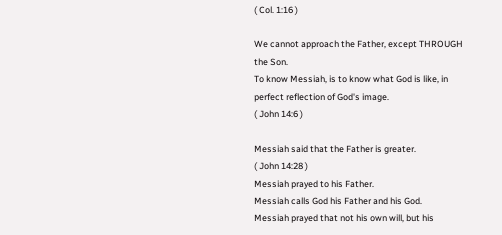( Col. 1:16 )

We cannot approach the Father, except THROUGH the Son.
To know Messiah, is to know what God is like, in perfect reflection of God's image.
( John 14:6 )

Messiah said that the Father is greater.
( John 14:28 )
Messiah prayed to his Father.
Messiah calls God his Father and his God.
Messiah prayed that not his own will, but his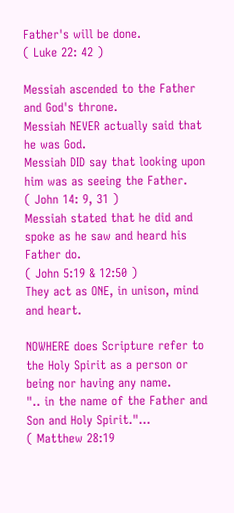Father's will be done.
( Luke 22: 42 )

Messiah ascended to the Father and God's throne.
Messiah NEVER actually said that he was God.
Messiah DID say that looking upon him was as seeing the Father.
( John 14: 9, 31 )
Messiah stated that he did and spoke as he saw and heard his Father do.
( John 5:19 & 12:50 )
They act as ONE, in unison, mind and heart.

NOWHERE does Scripture refer to the Holy Spirit as a person or being nor having any name.
".. in the name of the Father and Son and Holy Spirit."...
( Matthew 28:19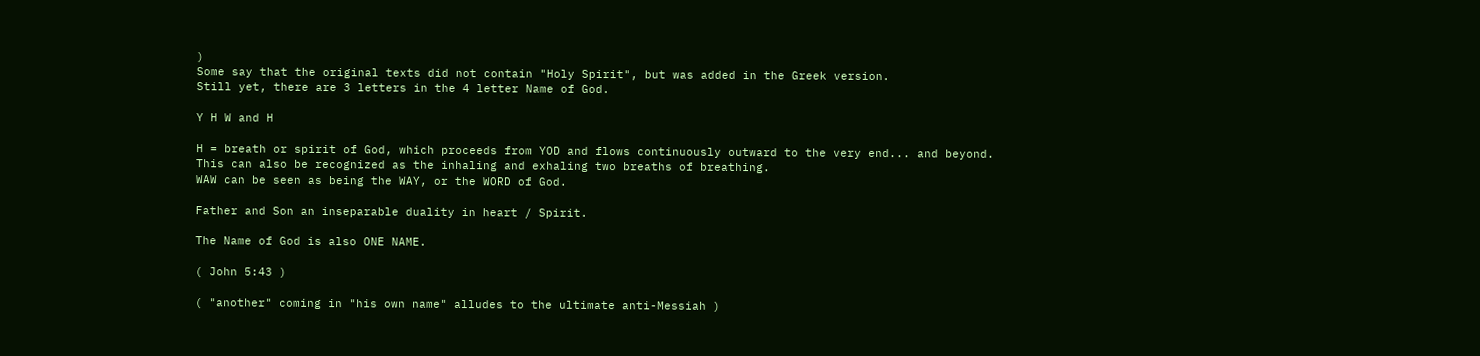)
Some say that the original texts did not contain "Holy Spirit", but was added in the Greek version.
Still yet, there are 3 letters in the 4 letter Name of God.

Y H W and H

H = breath or spirit of God, which proceeds from YOD and flows continuously outward to the very end... and beyond.
This can also be recognized as the inhaling and exhaling two breaths of breathing.
WAW can be seen as being the WAY, or the WORD of God.

Father and Son an inseparable duality in heart / Spirit.

The Name of God is also ONE NAME.

( John 5:43 )

( "another" coming in "his own name" alludes to the ultimate anti-Messiah )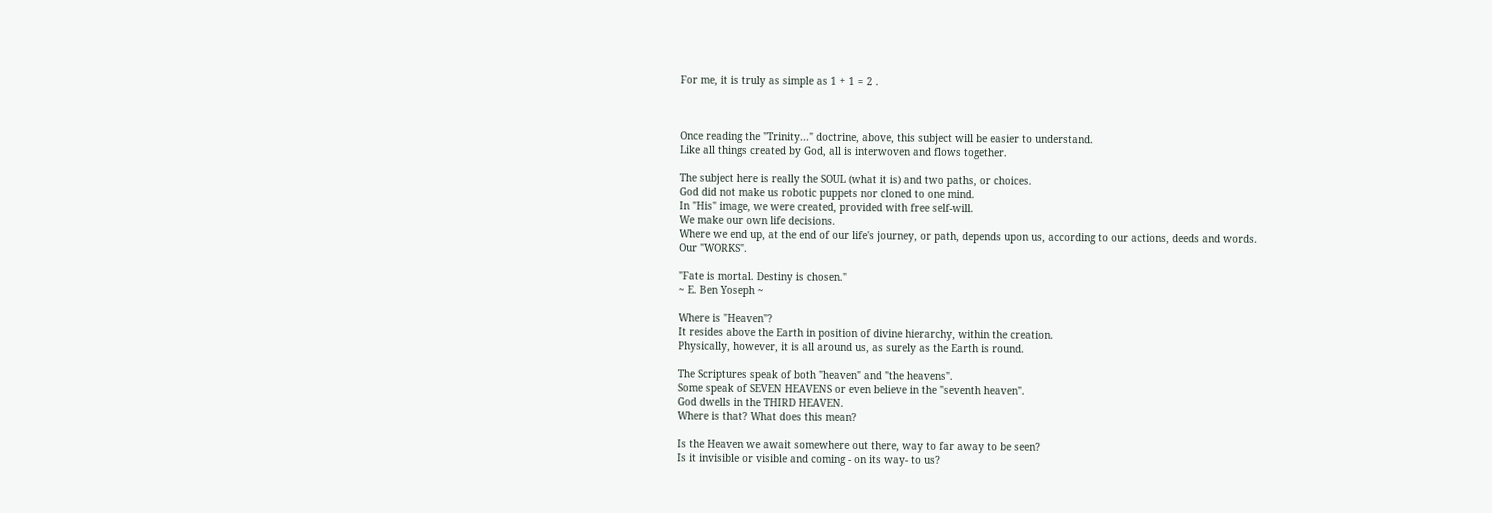For me, it is truly as simple as 1 + 1 = 2 .



Once reading the "Trinity..." doctrine, above, this subject will be easier to understand.
Like all things created by God, all is interwoven and flows together.

The subject here is really the SOUL (what it is) and two paths, or choices.
God did not make us robotic puppets nor cloned to one mind.
In "His" image, we were created, provided with free self-will.
We make our own life decisions.
Where we end up, at the end of our life's journey, or path, depends upon us, according to our actions, deeds and words.
Our "WORKS".

"Fate is mortal. Destiny is chosen."
~ E. Ben Yoseph ~

Where is "Heaven"?
It resides above the Earth in position of divine hierarchy, within the creation.
Physically, however, it is all around us, as surely as the Earth is round.

The Scriptures speak of both "heaven" and "the heavens".
Some speak of SEVEN HEAVENS or even believe in the "seventh heaven".
God dwells in the THIRD HEAVEN.
Where is that? What does this mean?

Is the Heaven we await somewhere out there, way to far away to be seen?
Is it invisible or visible and coming - on its way- to us?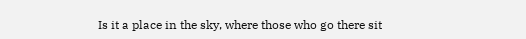Is it a place in the sky, where those who go there sit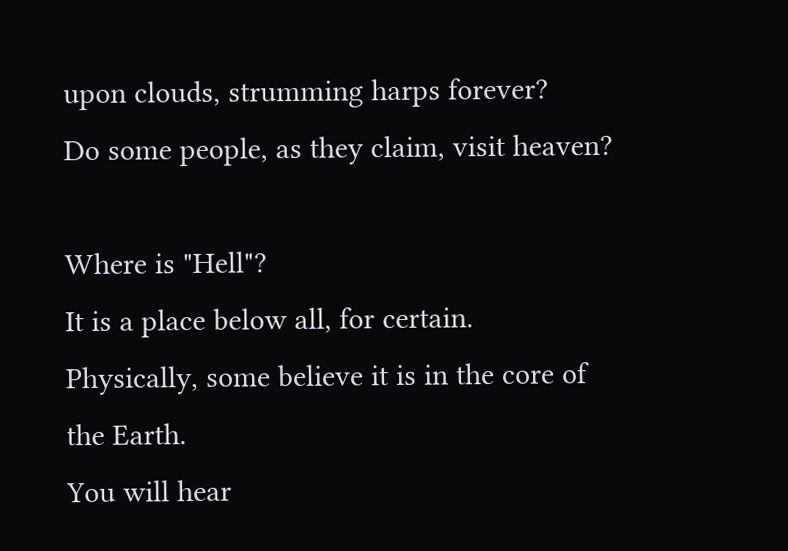upon clouds, strumming harps forever?
Do some people, as they claim, visit heaven?

Where is "Hell"?
It is a place below all, for certain.
Physically, some believe it is in the core of the Earth.
You will hear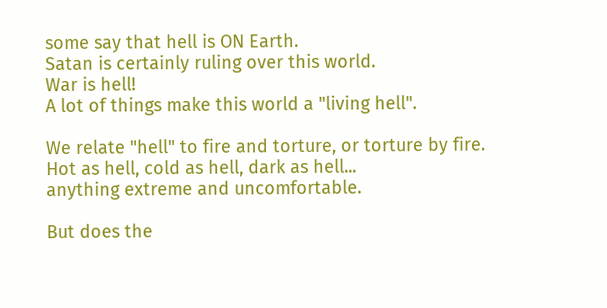some say that hell is ON Earth.
Satan is certainly ruling over this world.
War is hell!
A lot of things make this world a "living hell".

We relate "hell" to fire and torture, or torture by fire.
Hot as hell, cold as hell, dark as hell...
anything extreme and uncomfortable.

But does the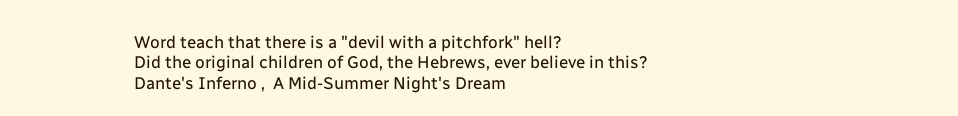Word teach that there is a "devil with a pitchfork" hell?
Did the original children of God, the Hebrews, ever believe in this?
Dante's Inferno ,  A Mid-Summer Night's Dream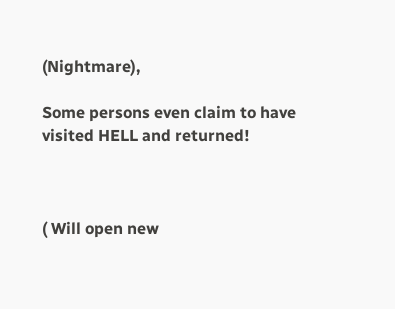(Nightmare),

Some persons even claim to have visited HELL and returned!



( Will open new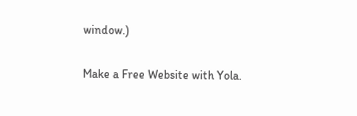window.)

Make a Free Website with Yola.